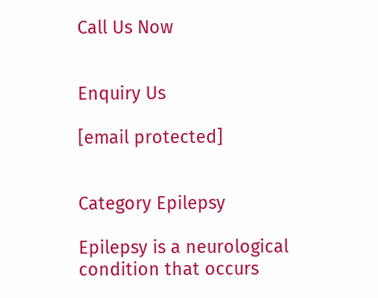Call Us Now


Enquiry Us

[email protected]


Category Epilepsy

Epilepsy is a neurological condition that occurs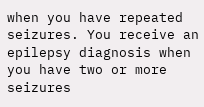when you have repeated seizures. You receive an epilepsy diagnosis when you have two or more seizures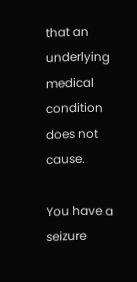that an underlying medical condition does not cause.

You have a seizure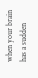when your brain has a sudden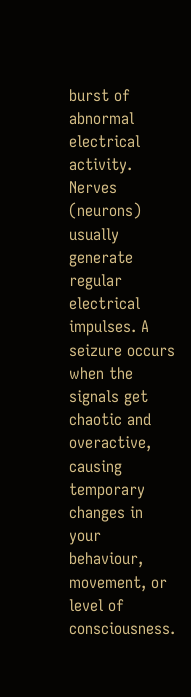burst of abnormal electrical activity. Nerves (neurons) usually generate regular electrical impulses. A seizure occurs when the signals get chaotic and overactive, causing temporary changes in your behaviour, movement, or level of consciousness.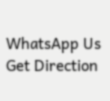WhatsApp Us
Get Direction